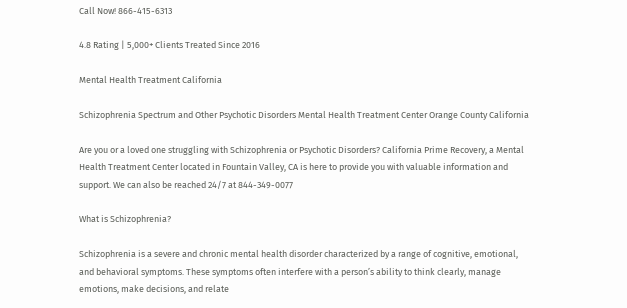Call Now! 866-415-6313

4.8 Rating | 5,000+ Clients Treated Since 2016

Mental Health Treatment California

Schizophrenia Spectrum and Other Psychotic Disorders Mental Health Treatment Center Orange County California

Are you or a loved one struggling with Schizophrenia or Psychotic Disorders? California Prime Recovery, a Mental Health Treatment Center located in Fountain Valley, CA is here to provide you with valuable information and support. We can also be reached 24/7 at 844-349-0077

What is Schizophrenia?

Schizophrenia is a severe and chronic mental health disorder characterized by a range of cognitive, emotional, and behavioral symptoms. These symptoms often interfere with a person’s ability to think clearly, manage emotions, make decisions, and relate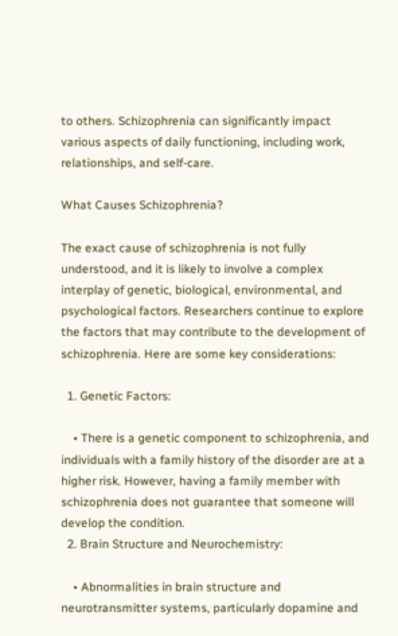to others. Schizophrenia can significantly impact various aspects of daily functioning, including work, relationships, and self-care.

What Causes Schizophrenia?

The exact cause of schizophrenia is not fully understood, and it is likely to involve a complex interplay of genetic, biological, environmental, and psychological factors. Researchers continue to explore the factors that may contribute to the development of schizophrenia. Here are some key considerations:

  1. Genetic Factors:

    • There is a genetic component to schizophrenia, and individuals with a family history of the disorder are at a higher risk. However, having a family member with schizophrenia does not guarantee that someone will develop the condition.
  2. Brain Structure and Neurochemistry:

    • Abnormalities in brain structure and neurotransmitter systems, particularly dopamine and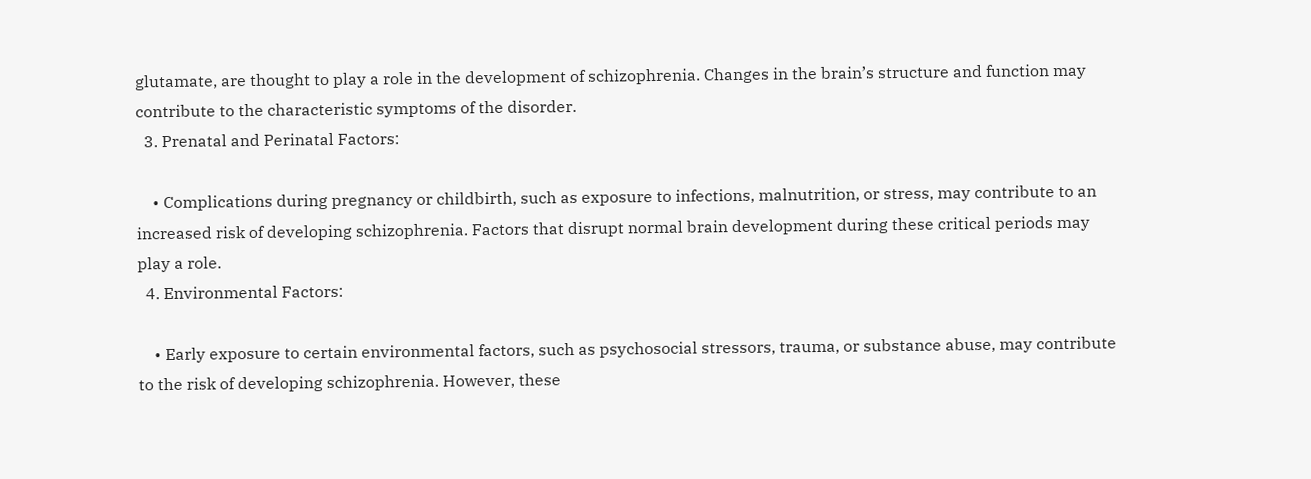glutamate, are thought to play a role in the development of schizophrenia. Changes in the brain’s structure and function may contribute to the characteristic symptoms of the disorder.
  3. Prenatal and Perinatal Factors:

    • Complications during pregnancy or childbirth, such as exposure to infections, malnutrition, or stress, may contribute to an increased risk of developing schizophrenia. Factors that disrupt normal brain development during these critical periods may play a role.
  4. Environmental Factors:

    • Early exposure to certain environmental factors, such as psychosocial stressors, trauma, or substance abuse, may contribute to the risk of developing schizophrenia. However, these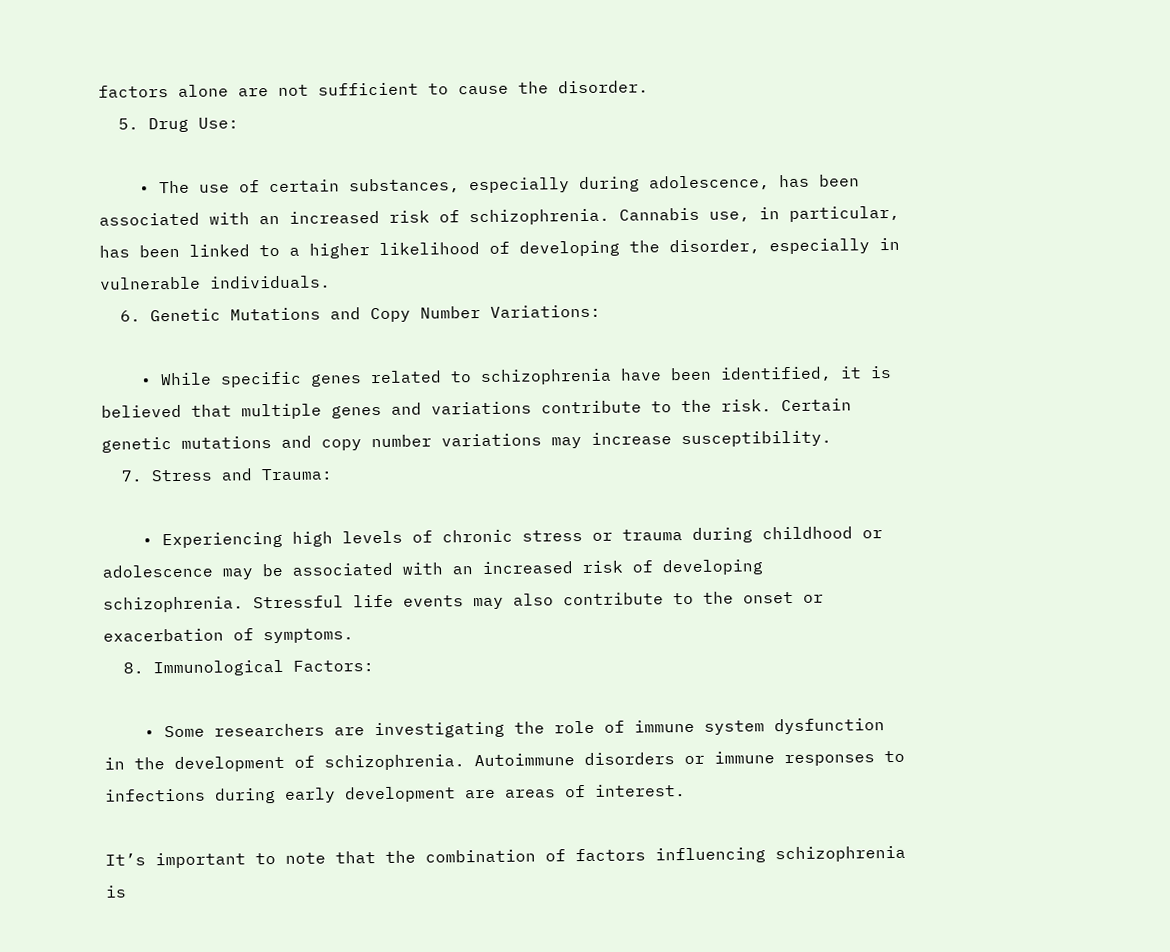factors alone are not sufficient to cause the disorder.
  5. Drug Use:

    • The use of certain substances, especially during adolescence, has been associated with an increased risk of schizophrenia. Cannabis use, in particular, has been linked to a higher likelihood of developing the disorder, especially in vulnerable individuals.
  6. Genetic Mutations and Copy Number Variations:

    • While specific genes related to schizophrenia have been identified, it is believed that multiple genes and variations contribute to the risk. Certain genetic mutations and copy number variations may increase susceptibility.
  7. Stress and Trauma:

    • Experiencing high levels of chronic stress or trauma during childhood or adolescence may be associated with an increased risk of developing schizophrenia. Stressful life events may also contribute to the onset or exacerbation of symptoms.
  8. Immunological Factors:

    • Some researchers are investigating the role of immune system dysfunction in the development of schizophrenia. Autoimmune disorders or immune responses to infections during early development are areas of interest.

It’s important to note that the combination of factors influencing schizophrenia is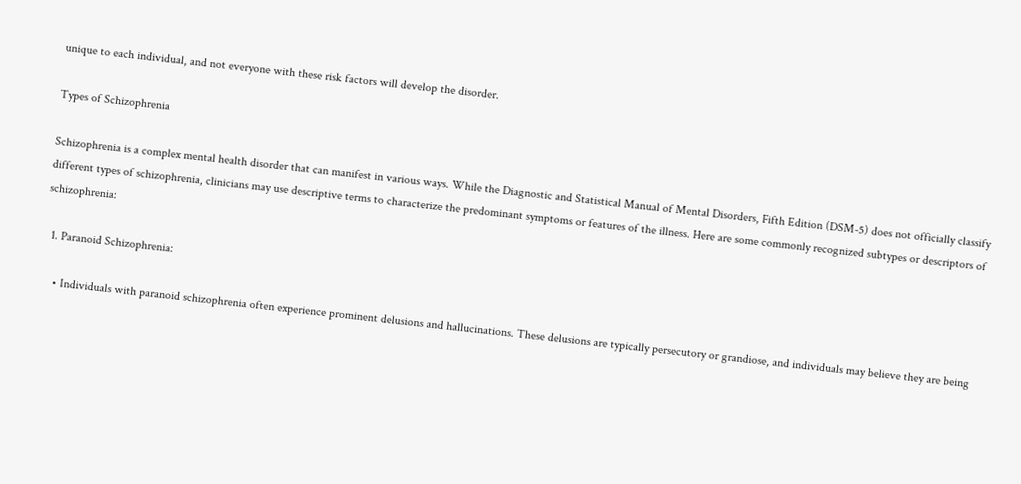unique to each individual, and not everyone with these risk factors will develop the disorder.

Types of Schizophrenia

Schizophrenia is a complex mental health disorder that can manifest in various ways. While the Diagnostic and Statistical Manual of Mental Disorders, Fifth Edition (DSM-5) does not officially classify different types of schizophrenia, clinicians may use descriptive terms to characterize the predominant symptoms or features of the illness. Here are some commonly recognized subtypes or descriptors of schizophrenia:

  1. Paranoid Schizophrenia:

    • Individuals with paranoid schizophrenia often experience prominent delusions and hallucinations. These delusions are typically persecutory or grandiose, and individuals may believe they are being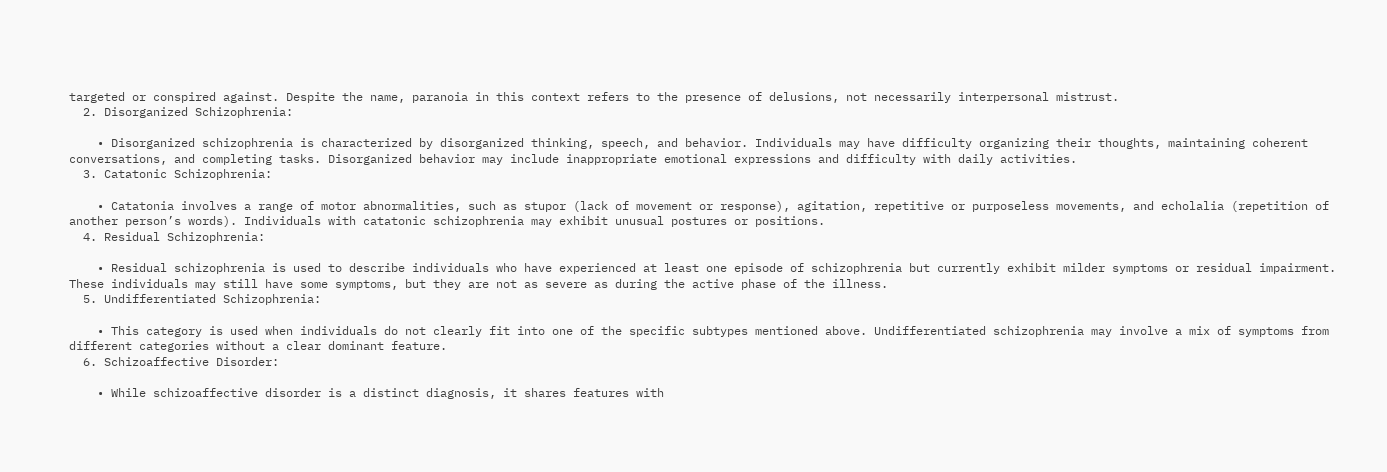targeted or conspired against. Despite the name, paranoia in this context refers to the presence of delusions, not necessarily interpersonal mistrust.
  2. Disorganized Schizophrenia:

    • Disorganized schizophrenia is characterized by disorganized thinking, speech, and behavior. Individuals may have difficulty organizing their thoughts, maintaining coherent conversations, and completing tasks. Disorganized behavior may include inappropriate emotional expressions and difficulty with daily activities.
  3. Catatonic Schizophrenia:

    • Catatonia involves a range of motor abnormalities, such as stupor (lack of movement or response), agitation, repetitive or purposeless movements, and echolalia (repetition of another person’s words). Individuals with catatonic schizophrenia may exhibit unusual postures or positions.
  4. Residual Schizophrenia:

    • Residual schizophrenia is used to describe individuals who have experienced at least one episode of schizophrenia but currently exhibit milder symptoms or residual impairment. These individuals may still have some symptoms, but they are not as severe as during the active phase of the illness.
  5. Undifferentiated Schizophrenia:

    • This category is used when individuals do not clearly fit into one of the specific subtypes mentioned above. Undifferentiated schizophrenia may involve a mix of symptoms from different categories without a clear dominant feature.
  6. Schizoaffective Disorder:

    • While schizoaffective disorder is a distinct diagnosis, it shares features with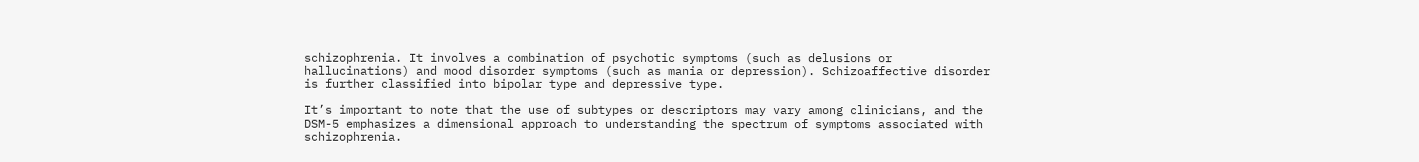schizophrenia. It involves a combination of psychotic symptoms (such as delusions or hallucinations) and mood disorder symptoms (such as mania or depression). Schizoaffective disorder is further classified into bipolar type and depressive type.

It’s important to note that the use of subtypes or descriptors may vary among clinicians, and the DSM-5 emphasizes a dimensional approach to understanding the spectrum of symptoms associated with schizophrenia.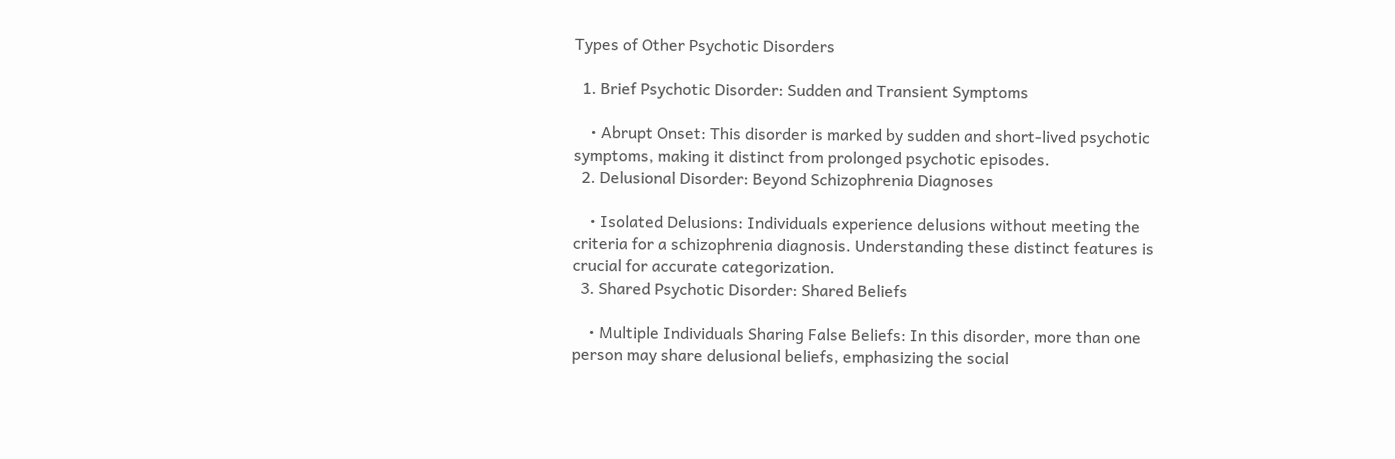Types of Other Psychotic Disorders

  1. Brief Psychotic Disorder: Sudden and Transient Symptoms

    • Abrupt Onset: This disorder is marked by sudden and short-lived psychotic symptoms, making it distinct from prolonged psychotic episodes.
  2. Delusional Disorder: Beyond Schizophrenia Diagnoses

    • Isolated Delusions: Individuals experience delusions without meeting the criteria for a schizophrenia diagnosis. Understanding these distinct features is crucial for accurate categorization.
  3. Shared Psychotic Disorder: Shared Beliefs

    • Multiple Individuals Sharing False Beliefs: In this disorder, more than one person may share delusional beliefs, emphasizing the social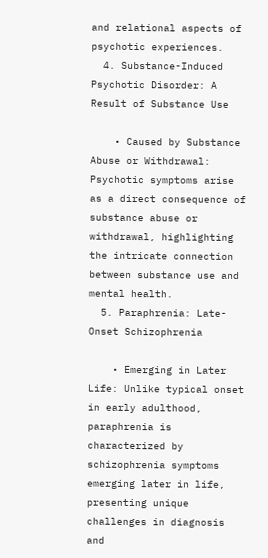and relational aspects of psychotic experiences.
  4. Substance-Induced Psychotic Disorder: A Result of Substance Use

    • Caused by Substance Abuse or Withdrawal: Psychotic symptoms arise as a direct consequence of substance abuse or withdrawal, highlighting the intricate connection between substance use and mental health.
  5. Paraphrenia: Late-Onset Schizophrenia

    • Emerging in Later Life: Unlike typical onset in early adulthood, paraphrenia is characterized by schizophrenia symptoms emerging later in life, presenting unique challenges in diagnosis and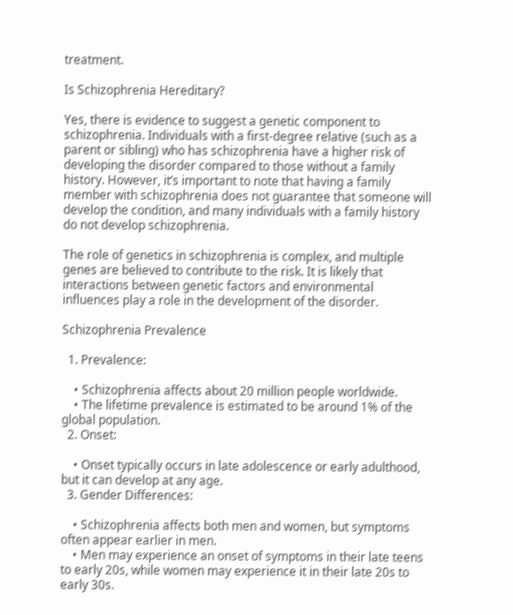treatment.

Is Schizophrenia Hereditary?

Yes, there is evidence to suggest a genetic component to schizophrenia. Individuals with a first-degree relative (such as a parent or sibling) who has schizophrenia have a higher risk of developing the disorder compared to those without a family history. However, it’s important to note that having a family member with schizophrenia does not guarantee that someone will develop the condition, and many individuals with a family history do not develop schizophrenia.

The role of genetics in schizophrenia is complex, and multiple genes are believed to contribute to the risk. It is likely that interactions between genetic factors and environmental influences play a role in the development of the disorder.

Schizophrenia Prevalence

  1. Prevalence:

    • Schizophrenia affects about 20 million people worldwide.
    • The lifetime prevalence is estimated to be around 1% of the global population.
  2. Onset:

    • Onset typically occurs in late adolescence or early adulthood, but it can develop at any age.
  3. Gender Differences:

    • Schizophrenia affects both men and women, but symptoms often appear earlier in men.
    • Men may experience an onset of symptoms in their late teens to early 20s, while women may experience it in their late 20s to early 30s.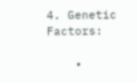4. Genetic Factors:

    •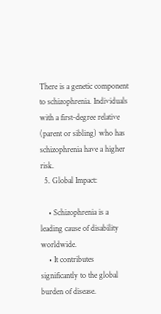There is a genetic component to schizophrenia. Individuals with a first-degree relative (parent or sibling) who has schizophrenia have a higher risk.
  5. Global Impact:

    • Schizophrenia is a leading cause of disability worldwide.
    • It contributes significantly to the global burden of disease.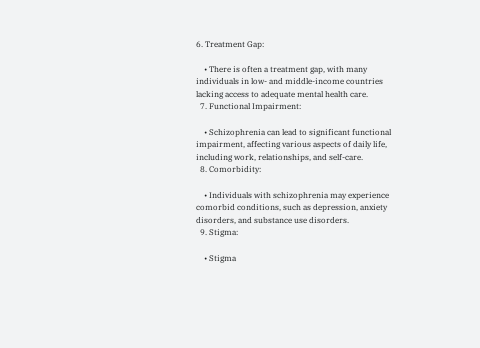6. Treatment Gap:

    • There is often a treatment gap, with many individuals in low- and middle-income countries lacking access to adequate mental health care.
  7. Functional Impairment:

    • Schizophrenia can lead to significant functional impairment, affecting various aspects of daily life, including work, relationships, and self-care.
  8. Comorbidity:

    • Individuals with schizophrenia may experience comorbid conditions, such as depression, anxiety disorders, and substance use disorders.
  9. Stigma:

    • Stigma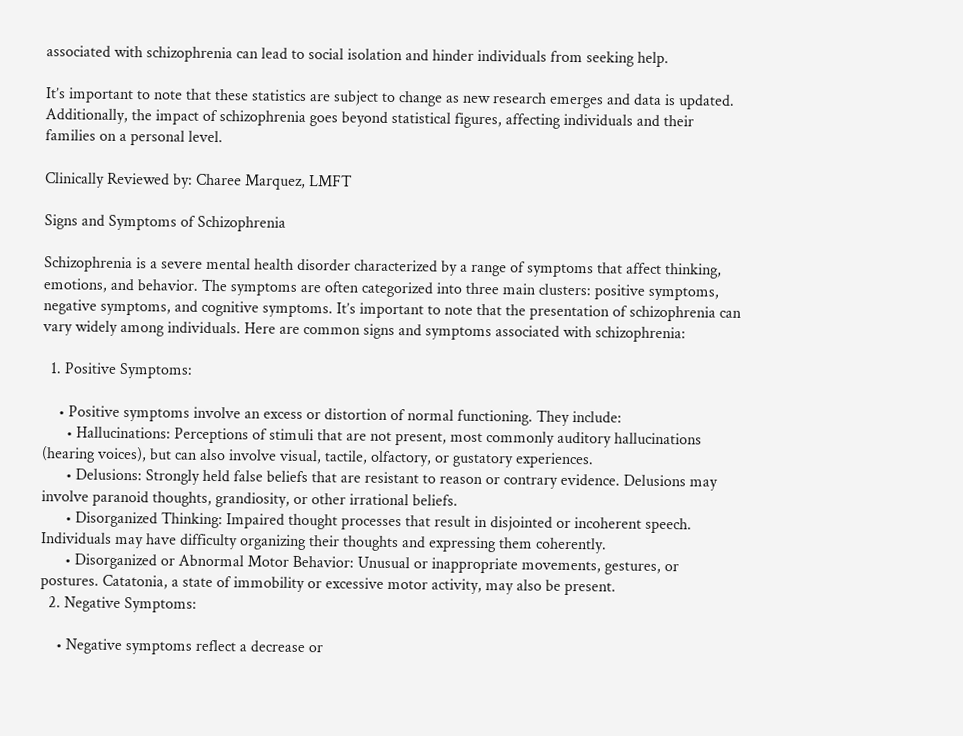associated with schizophrenia can lead to social isolation and hinder individuals from seeking help.

It’s important to note that these statistics are subject to change as new research emerges and data is updated. Additionally, the impact of schizophrenia goes beyond statistical figures, affecting individuals and their families on a personal level.

Clinically Reviewed by: Charee Marquez, LMFT

Signs and Symptoms of Schizophrenia

Schizophrenia is a severe mental health disorder characterized by a range of symptoms that affect thinking, emotions, and behavior. The symptoms are often categorized into three main clusters: positive symptoms, negative symptoms, and cognitive symptoms. It’s important to note that the presentation of schizophrenia can vary widely among individuals. Here are common signs and symptoms associated with schizophrenia:

  1. Positive Symptoms:

    • Positive symptoms involve an excess or distortion of normal functioning. They include:
      • Hallucinations: Perceptions of stimuli that are not present, most commonly auditory hallucinations (hearing voices), but can also involve visual, tactile, olfactory, or gustatory experiences.
      • Delusions: Strongly held false beliefs that are resistant to reason or contrary evidence. Delusions may involve paranoid thoughts, grandiosity, or other irrational beliefs.
      • Disorganized Thinking: Impaired thought processes that result in disjointed or incoherent speech. Individuals may have difficulty organizing their thoughts and expressing them coherently.
      • Disorganized or Abnormal Motor Behavior: Unusual or inappropriate movements, gestures, or postures. Catatonia, a state of immobility or excessive motor activity, may also be present.
  2. Negative Symptoms:

    • Negative symptoms reflect a decrease or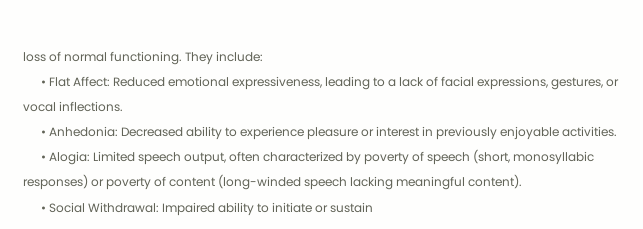loss of normal functioning. They include:
      • Flat Affect: Reduced emotional expressiveness, leading to a lack of facial expressions, gestures, or vocal inflections.
      • Anhedonia: Decreased ability to experience pleasure or interest in previously enjoyable activities.
      • Alogia: Limited speech output, often characterized by poverty of speech (short, monosyllabic responses) or poverty of content (long-winded speech lacking meaningful content).
      • Social Withdrawal: Impaired ability to initiate or sustain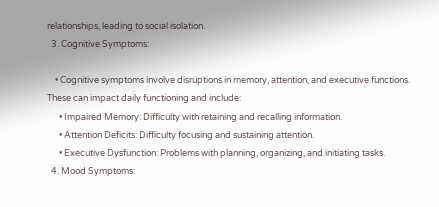relationships, leading to social isolation.
  3. Cognitive Symptoms:

    • Cognitive symptoms involve disruptions in memory, attention, and executive functions. These can impact daily functioning and include:
      • Impaired Memory: Difficulty with retaining and recalling information.
      • Attention Deficits: Difficulty focusing and sustaining attention.
      • Executive Dysfunction: Problems with planning, organizing, and initiating tasks.
  4. Mood Symptoms: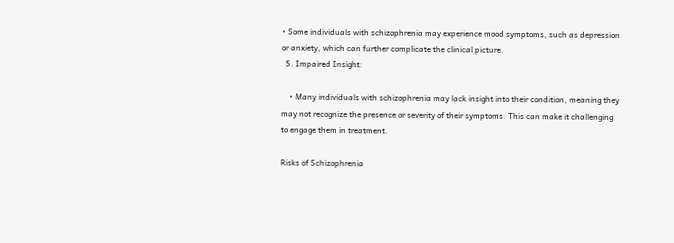• Some individuals with schizophrenia may experience mood symptoms, such as depression or anxiety, which can further complicate the clinical picture.
  5. Impaired Insight:

    • Many individuals with schizophrenia may lack insight into their condition, meaning they may not recognize the presence or severity of their symptoms. This can make it challenging to engage them in treatment.

Risks of Schizophrenia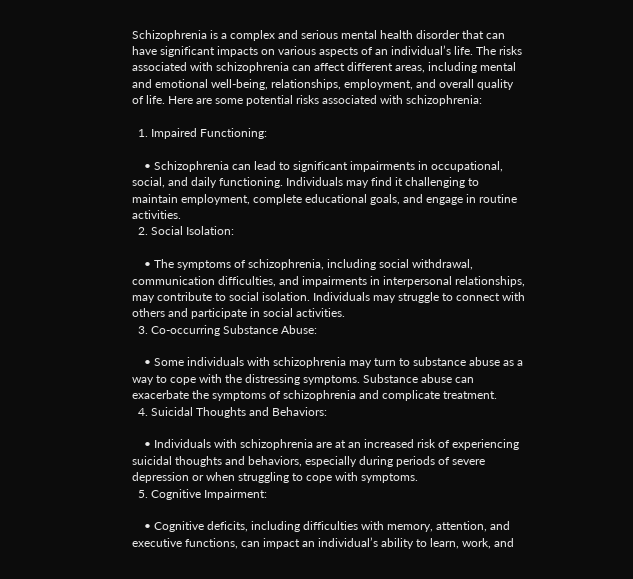Schizophrenia is a complex and serious mental health disorder that can have significant impacts on various aspects of an individual’s life. The risks associated with schizophrenia can affect different areas, including mental and emotional well-being, relationships, employment, and overall quality of life. Here are some potential risks associated with schizophrenia:

  1. Impaired Functioning:

    • Schizophrenia can lead to significant impairments in occupational, social, and daily functioning. Individuals may find it challenging to maintain employment, complete educational goals, and engage in routine activities.
  2. Social Isolation:

    • The symptoms of schizophrenia, including social withdrawal, communication difficulties, and impairments in interpersonal relationships, may contribute to social isolation. Individuals may struggle to connect with others and participate in social activities.
  3. Co-occurring Substance Abuse:

    • Some individuals with schizophrenia may turn to substance abuse as a way to cope with the distressing symptoms. Substance abuse can exacerbate the symptoms of schizophrenia and complicate treatment.
  4. Suicidal Thoughts and Behaviors:

    • Individuals with schizophrenia are at an increased risk of experiencing suicidal thoughts and behaviors, especially during periods of severe depression or when struggling to cope with symptoms.
  5. Cognitive Impairment:

    • Cognitive deficits, including difficulties with memory, attention, and executive functions, can impact an individual’s ability to learn, work, and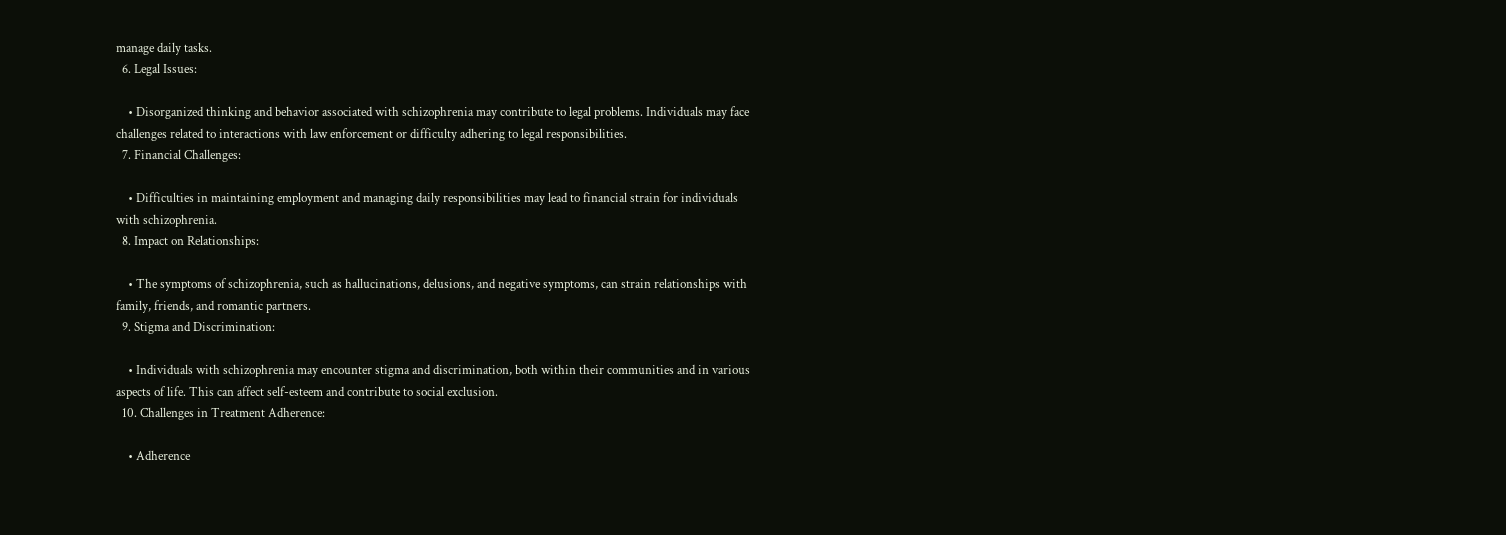manage daily tasks.
  6. Legal Issues:

    • Disorganized thinking and behavior associated with schizophrenia may contribute to legal problems. Individuals may face challenges related to interactions with law enforcement or difficulty adhering to legal responsibilities.
  7. Financial Challenges:

    • Difficulties in maintaining employment and managing daily responsibilities may lead to financial strain for individuals with schizophrenia.
  8. Impact on Relationships:

    • The symptoms of schizophrenia, such as hallucinations, delusions, and negative symptoms, can strain relationships with family, friends, and romantic partners.
  9. Stigma and Discrimination:

    • Individuals with schizophrenia may encounter stigma and discrimination, both within their communities and in various aspects of life. This can affect self-esteem and contribute to social exclusion.
  10. Challenges in Treatment Adherence:

    • Adherence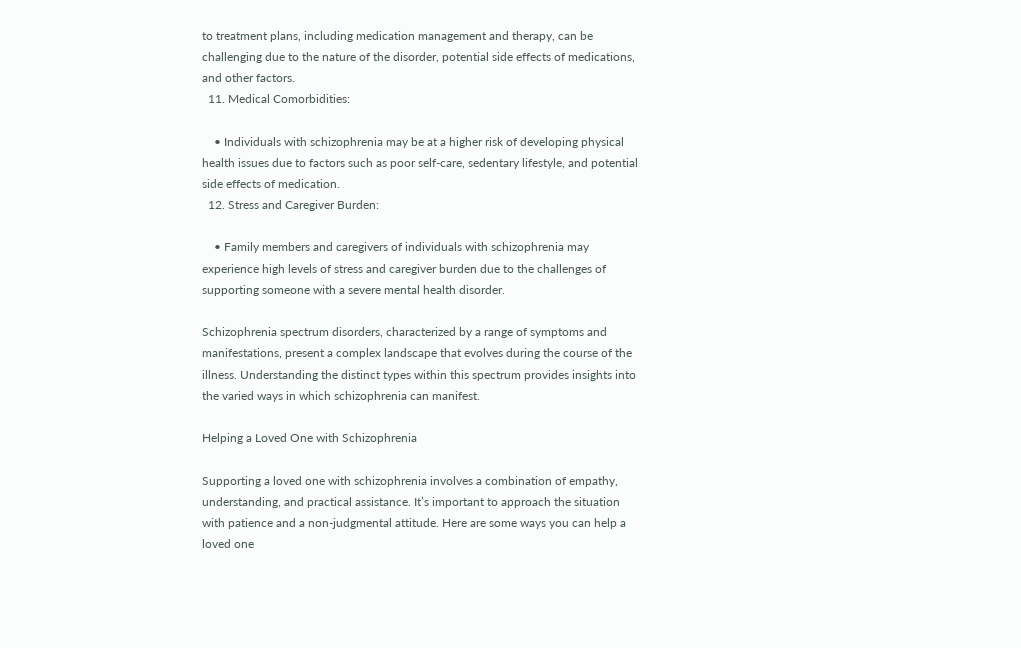to treatment plans, including medication management and therapy, can be challenging due to the nature of the disorder, potential side effects of medications, and other factors.
  11. Medical Comorbidities:

    • Individuals with schizophrenia may be at a higher risk of developing physical health issues due to factors such as poor self-care, sedentary lifestyle, and potential side effects of medication.
  12. Stress and Caregiver Burden:

    • Family members and caregivers of individuals with schizophrenia may experience high levels of stress and caregiver burden due to the challenges of supporting someone with a severe mental health disorder.

Schizophrenia spectrum disorders, characterized by a range of symptoms and manifestations, present a complex landscape that evolves during the course of the illness. Understanding the distinct types within this spectrum provides insights into the varied ways in which schizophrenia can manifest.

Helping a Loved One with Schizophrenia

Supporting a loved one with schizophrenia involves a combination of empathy, understanding, and practical assistance. It’s important to approach the situation with patience and a non-judgmental attitude. Here are some ways you can help a loved one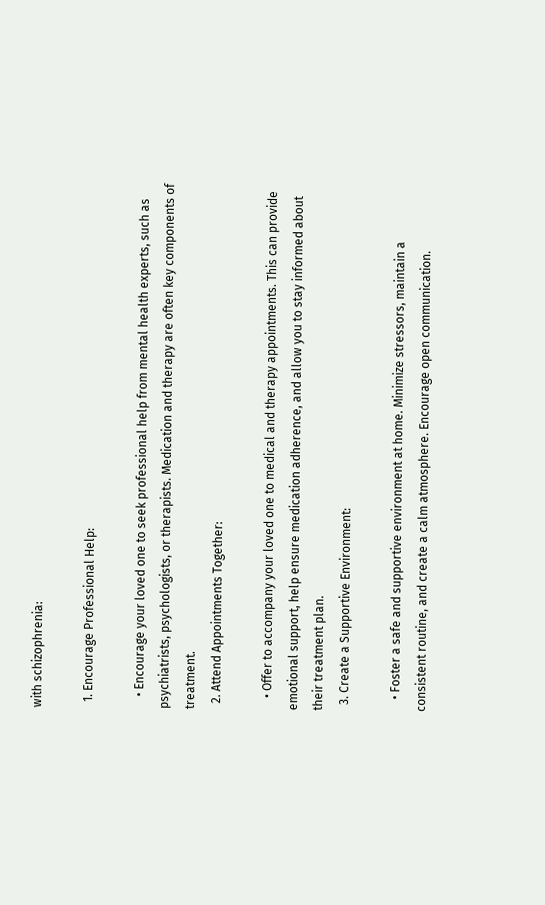with schizophrenia:

  1. Encourage Professional Help:

    • Encourage your loved one to seek professional help from mental health experts, such as psychiatrists, psychologists, or therapists. Medication and therapy are often key components of treatment.
  2. Attend Appointments Together:

    • Offer to accompany your loved one to medical and therapy appointments. This can provide emotional support, help ensure medication adherence, and allow you to stay informed about their treatment plan.
  3. Create a Supportive Environment:

    • Foster a safe and supportive environment at home. Minimize stressors, maintain a consistent routine, and create a calm atmosphere. Encourage open communication.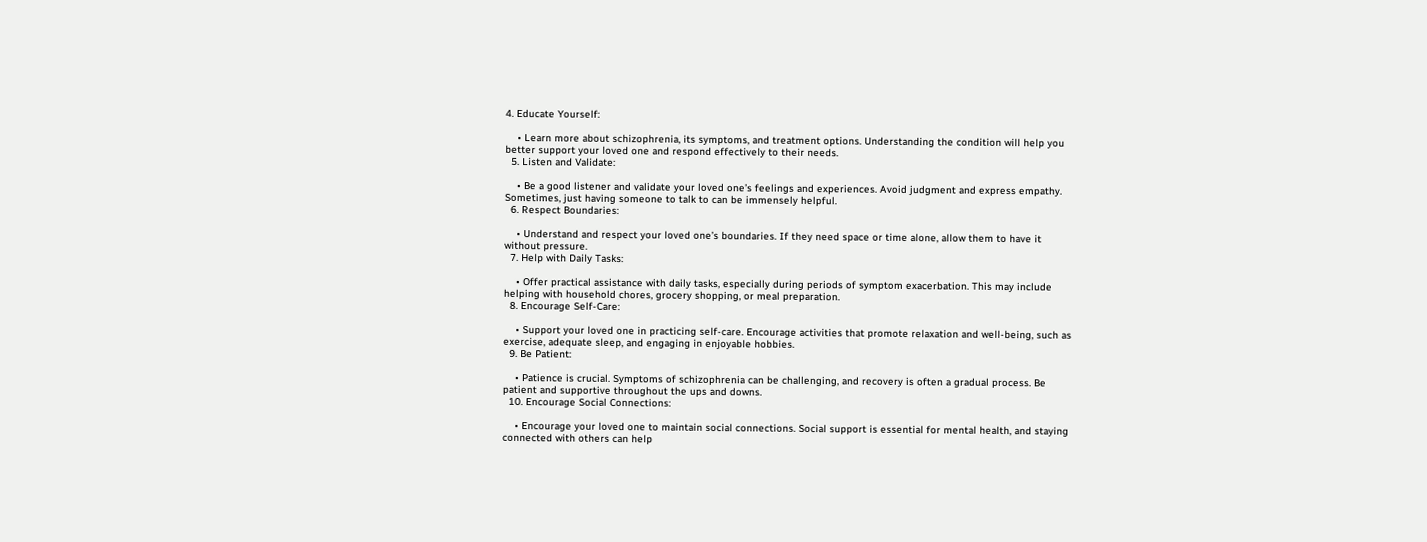4. Educate Yourself:

    • Learn more about schizophrenia, its symptoms, and treatment options. Understanding the condition will help you better support your loved one and respond effectively to their needs.
  5. Listen and Validate:

    • Be a good listener and validate your loved one’s feelings and experiences. Avoid judgment and express empathy. Sometimes, just having someone to talk to can be immensely helpful.
  6. Respect Boundaries:

    • Understand and respect your loved one’s boundaries. If they need space or time alone, allow them to have it without pressure.
  7. Help with Daily Tasks:

    • Offer practical assistance with daily tasks, especially during periods of symptom exacerbation. This may include helping with household chores, grocery shopping, or meal preparation.
  8. Encourage Self-Care:

    • Support your loved one in practicing self-care. Encourage activities that promote relaxation and well-being, such as exercise, adequate sleep, and engaging in enjoyable hobbies.
  9. Be Patient:

    • Patience is crucial. Symptoms of schizophrenia can be challenging, and recovery is often a gradual process. Be patient and supportive throughout the ups and downs.
  10. Encourage Social Connections:

    • Encourage your loved one to maintain social connections. Social support is essential for mental health, and staying connected with others can help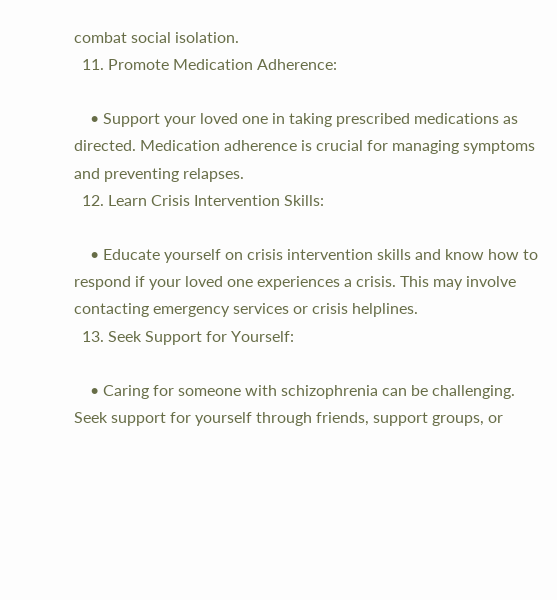combat social isolation.
  11. Promote Medication Adherence:

    • Support your loved one in taking prescribed medications as directed. Medication adherence is crucial for managing symptoms and preventing relapses.
  12. Learn Crisis Intervention Skills:

    • Educate yourself on crisis intervention skills and know how to respond if your loved one experiences a crisis. This may involve contacting emergency services or crisis helplines.
  13. Seek Support for Yourself:

    • Caring for someone with schizophrenia can be challenging. Seek support for yourself through friends, support groups, or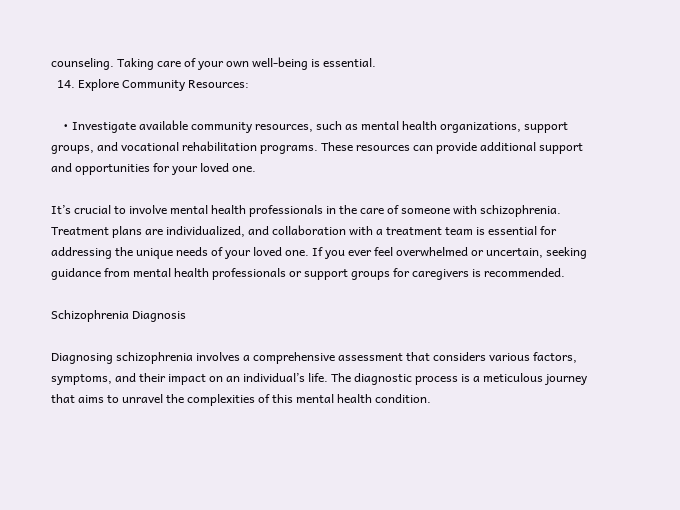counseling. Taking care of your own well-being is essential.
  14. Explore Community Resources:

    • Investigate available community resources, such as mental health organizations, support groups, and vocational rehabilitation programs. These resources can provide additional support and opportunities for your loved one.

It’s crucial to involve mental health professionals in the care of someone with schizophrenia. Treatment plans are individualized, and collaboration with a treatment team is essential for addressing the unique needs of your loved one. If you ever feel overwhelmed or uncertain, seeking guidance from mental health professionals or support groups for caregivers is recommended.

Schizophrenia Diagnosis

Diagnosing schizophrenia involves a comprehensive assessment that considers various factors, symptoms, and their impact on an individual’s life. The diagnostic process is a meticulous journey that aims to unravel the complexities of this mental health condition.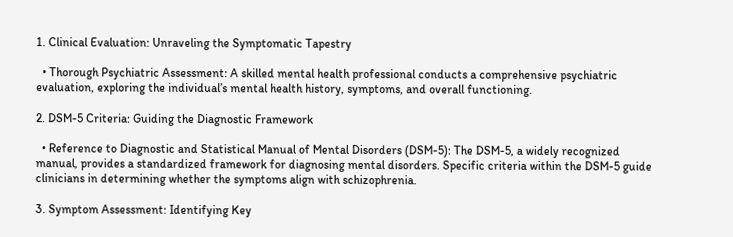1. Clinical Evaluation: Unraveling the Symptomatic Tapestry

  • Thorough Psychiatric Assessment: A skilled mental health professional conducts a comprehensive psychiatric evaluation, exploring the individual’s mental health history, symptoms, and overall functioning.

2. DSM-5 Criteria: Guiding the Diagnostic Framework

  • Reference to Diagnostic and Statistical Manual of Mental Disorders (DSM-5): The DSM-5, a widely recognized manual, provides a standardized framework for diagnosing mental disorders. Specific criteria within the DSM-5 guide clinicians in determining whether the symptoms align with schizophrenia.

3. Symptom Assessment: Identifying Key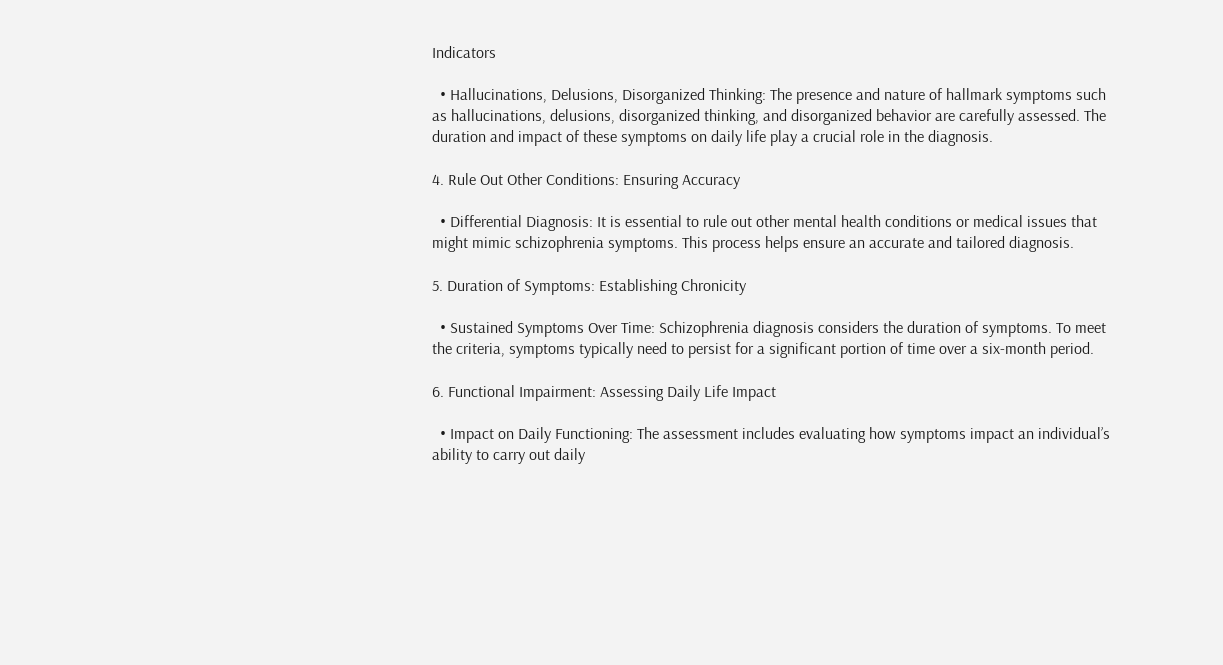Indicators

  • Hallucinations, Delusions, Disorganized Thinking: The presence and nature of hallmark symptoms such as hallucinations, delusions, disorganized thinking, and disorganized behavior are carefully assessed. The duration and impact of these symptoms on daily life play a crucial role in the diagnosis.

4. Rule Out Other Conditions: Ensuring Accuracy

  • Differential Diagnosis: It is essential to rule out other mental health conditions or medical issues that might mimic schizophrenia symptoms. This process helps ensure an accurate and tailored diagnosis.

5. Duration of Symptoms: Establishing Chronicity

  • Sustained Symptoms Over Time: Schizophrenia diagnosis considers the duration of symptoms. To meet the criteria, symptoms typically need to persist for a significant portion of time over a six-month period.

6. Functional Impairment: Assessing Daily Life Impact

  • Impact on Daily Functioning: The assessment includes evaluating how symptoms impact an individual’s ability to carry out daily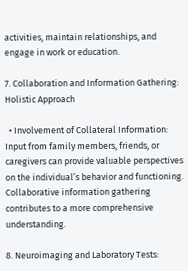activities, maintain relationships, and engage in work or education.

7. Collaboration and Information Gathering: Holistic Approach

  • Involvement of Collateral Information: Input from family members, friends, or caregivers can provide valuable perspectives on the individual’s behavior and functioning. Collaborative information gathering contributes to a more comprehensive understanding.

8. Neuroimaging and Laboratory Tests: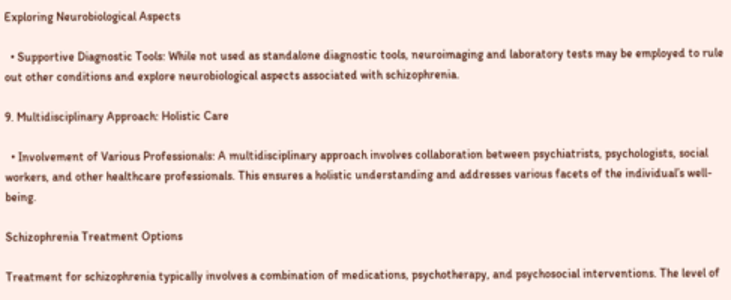Exploring Neurobiological Aspects

  • Supportive Diagnostic Tools: While not used as standalone diagnostic tools, neuroimaging and laboratory tests may be employed to rule out other conditions and explore neurobiological aspects associated with schizophrenia.

9. Multidisciplinary Approach: Holistic Care

  • Involvement of Various Professionals: A multidisciplinary approach involves collaboration between psychiatrists, psychologists, social workers, and other healthcare professionals. This ensures a holistic understanding and addresses various facets of the individual’s well-being.

Schizophrenia Treatment Options

Treatment for schizophrenia typically involves a combination of medications, psychotherapy, and psychosocial interventions. The level of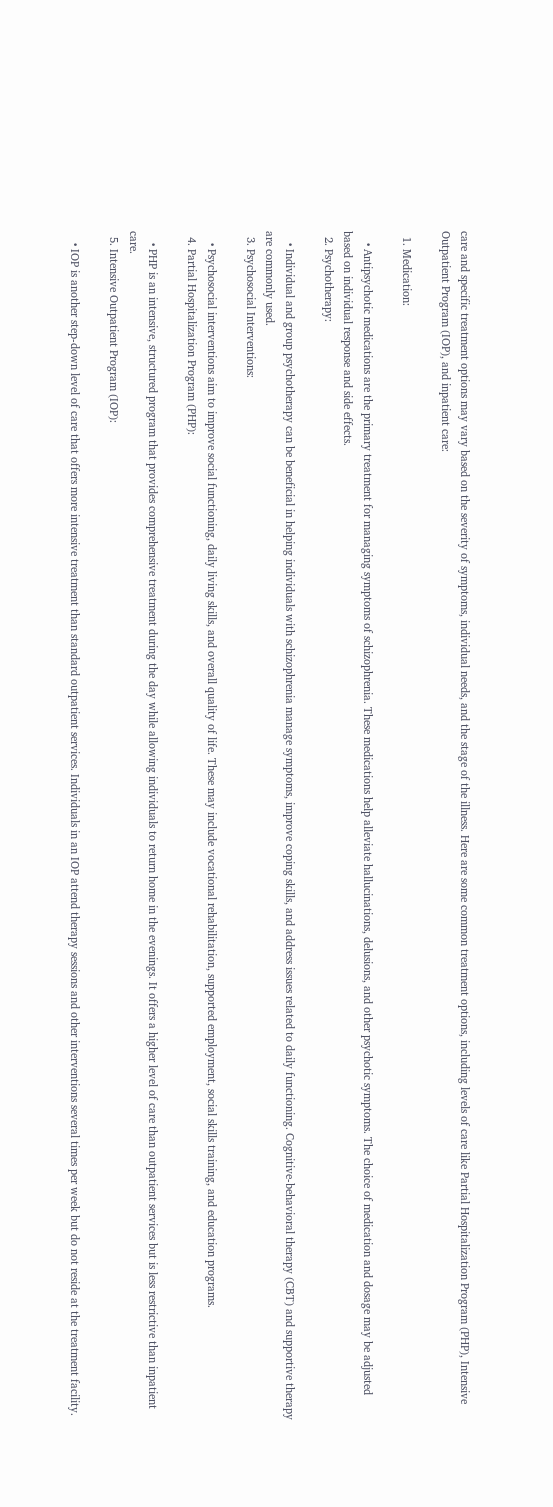care and specific treatment options may vary based on the severity of symptoms, individual needs, and the stage of the illness. Here are some common treatment options, including levels of care like Partial Hospitalization Program (PHP), Intensive Outpatient Program (IOP), and inpatient care:

  1. Medication:

    • Antipsychotic medications are the primary treatment for managing symptoms of schizophrenia. These medications help alleviate hallucinations, delusions, and other psychotic symptoms. The choice of medication and dosage may be adjusted based on individual response and side effects.
  2. Psychotherapy:

    • Individual and group psychotherapy can be beneficial in helping individuals with schizophrenia manage symptoms, improve coping skills, and address issues related to daily functioning. Cognitive-behavioral therapy (CBT) and supportive therapy are commonly used.
  3. Psychosocial Interventions:

    • Psychosocial interventions aim to improve social functioning, daily living skills, and overall quality of life. These may include vocational rehabilitation, supported employment, social skills training, and education programs.
  4. Partial Hospitalization Program (PHP):

    • PHP is an intensive, structured program that provides comprehensive treatment during the day while allowing individuals to return home in the evenings. It offers a higher level of care than outpatient services but is less restrictive than inpatient care.
  5. Intensive Outpatient Program (IOP):

    • IOP is another step-down level of care that offers more intensive treatment than standard outpatient services. Individuals in an IOP attend therapy sessions and other interventions several times per week but do not reside at the treatment facility.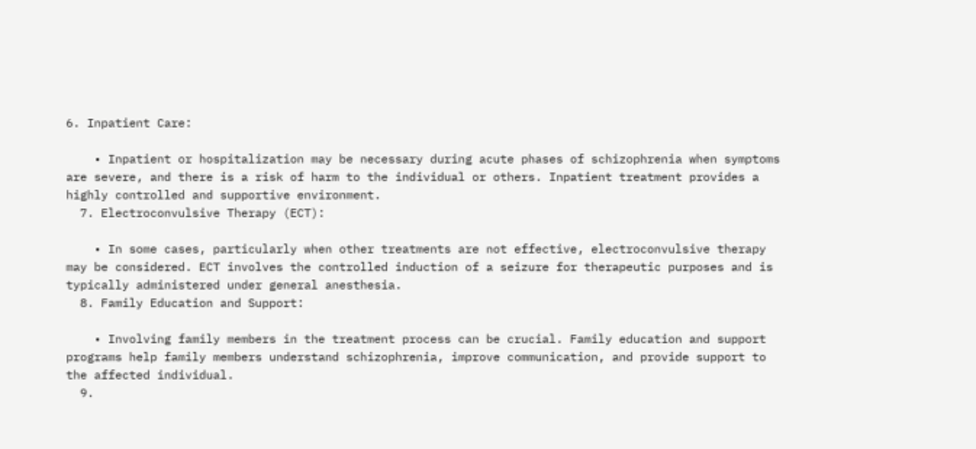6. Inpatient Care:

    • Inpatient or hospitalization may be necessary during acute phases of schizophrenia when symptoms are severe, and there is a risk of harm to the individual or others. Inpatient treatment provides a highly controlled and supportive environment.
  7. Electroconvulsive Therapy (ECT):

    • In some cases, particularly when other treatments are not effective, electroconvulsive therapy may be considered. ECT involves the controlled induction of a seizure for therapeutic purposes and is typically administered under general anesthesia.
  8. Family Education and Support:

    • Involving family members in the treatment process can be crucial. Family education and support programs help family members understand schizophrenia, improve communication, and provide support to the affected individual.
  9.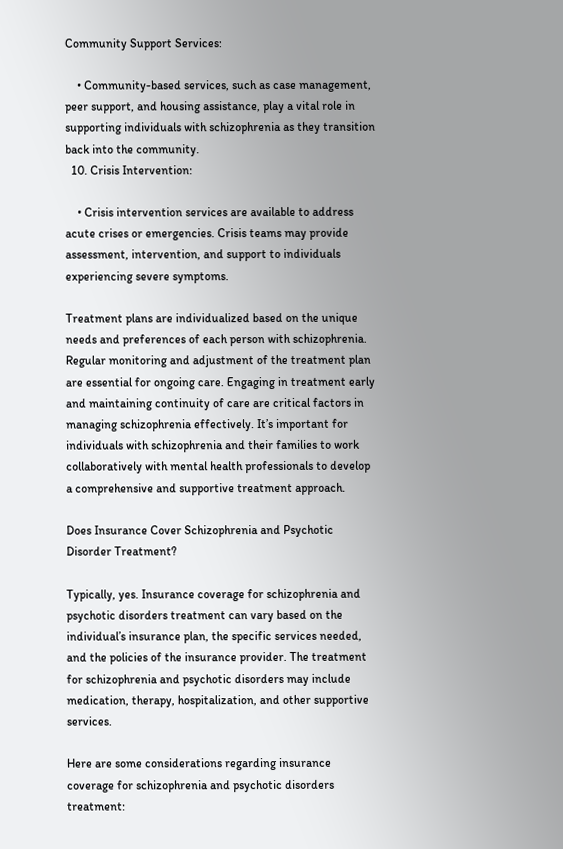Community Support Services:

    • Community-based services, such as case management, peer support, and housing assistance, play a vital role in supporting individuals with schizophrenia as they transition back into the community.
  10. Crisis Intervention:

    • Crisis intervention services are available to address acute crises or emergencies. Crisis teams may provide assessment, intervention, and support to individuals experiencing severe symptoms.

Treatment plans are individualized based on the unique needs and preferences of each person with schizophrenia. Regular monitoring and adjustment of the treatment plan are essential for ongoing care. Engaging in treatment early and maintaining continuity of care are critical factors in managing schizophrenia effectively. It’s important for individuals with schizophrenia and their families to work collaboratively with mental health professionals to develop a comprehensive and supportive treatment approach.

Does Insurance Cover Schizophrenia and Psychotic Disorder Treatment?

Typically, yes. Insurance coverage for schizophrenia and psychotic disorders treatment can vary based on the individual’s insurance plan, the specific services needed, and the policies of the insurance provider. The treatment for schizophrenia and psychotic disorders may include medication, therapy, hospitalization, and other supportive services.

Here are some considerations regarding insurance coverage for schizophrenia and psychotic disorders treatment: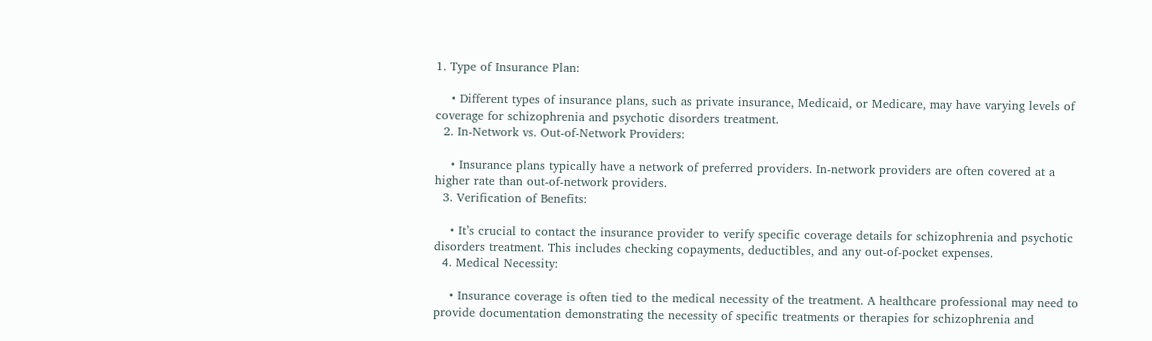1. Type of Insurance Plan:

    • Different types of insurance plans, such as private insurance, Medicaid, or Medicare, may have varying levels of coverage for schizophrenia and psychotic disorders treatment.
  2. In-Network vs. Out-of-Network Providers:

    • Insurance plans typically have a network of preferred providers. In-network providers are often covered at a higher rate than out-of-network providers.
  3. Verification of Benefits:

    • It’s crucial to contact the insurance provider to verify specific coverage details for schizophrenia and psychotic disorders treatment. This includes checking copayments, deductibles, and any out-of-pocket expenses.
  4. Medical Necessity:

    • Insurance coverage is often tied to the medical necessity of the treatment. A healthcare professional may need to provide documentation demonstrating the necessity of specific treatments or therapies for schizophrenia and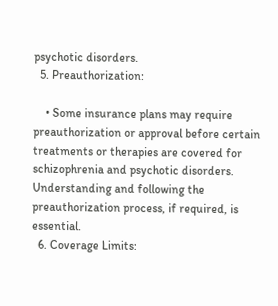psychotic disorders.
  5. Preauthorization:

    • Some insurance plans may require preauthorization or approval before certain treatments or therapies are covered for schizophrenia and psychotic disorders. Understanding and following the preauthorization process, if required, is essential.
  6. Coverage Limits: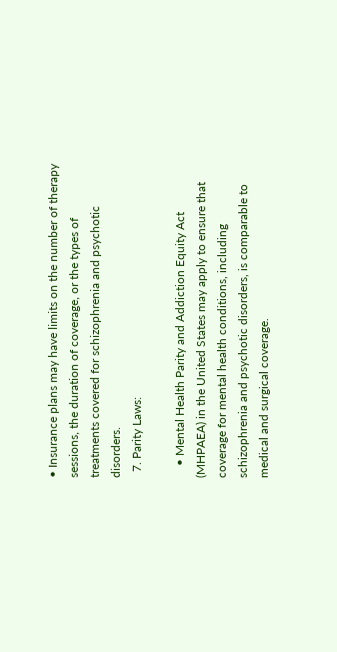• Insurance plans may have limits on the number of therapy sessions, the duration of coverage, or the types of treatments covered for schizophrenia and psychotic disorders.
  7. Parity Laws:

    • Mental Health Parity and Addiction Equity Act (MHPAEA) in the United States may apply to ensure that coverage for mental health conditions, including schizophrenia and psychotic disorders, is comparable to medical and surgical coverage.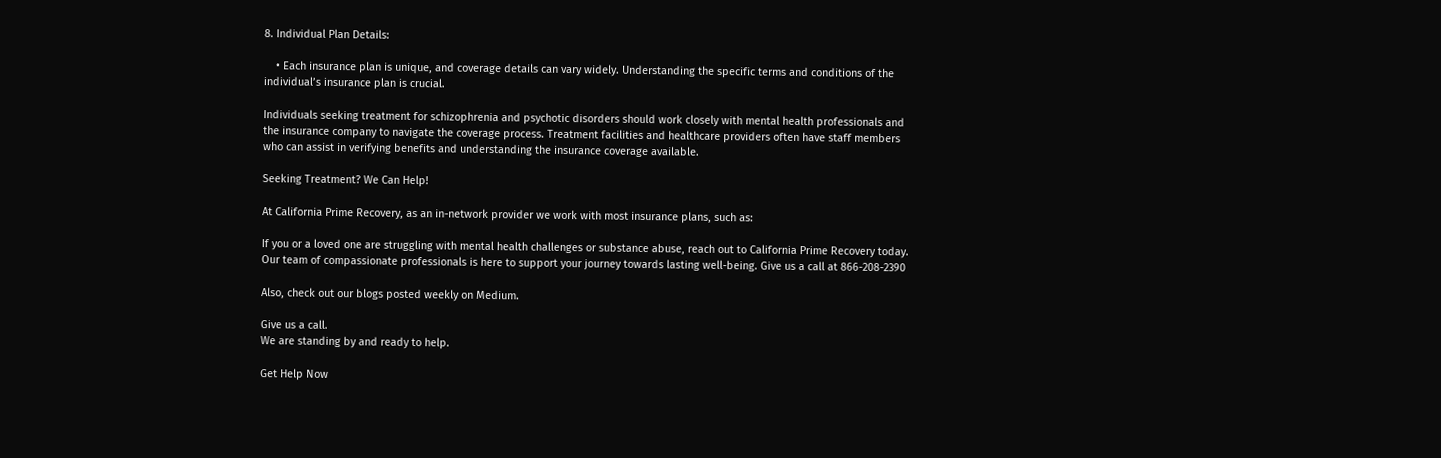8. Individual Plan Details:

    • Each insurance plan is unique, and coverage details can vary widely. Understanding the specific terms and conditions of the individual’s insurance plan is crucial.

Individuals seeking treatment for schizophrenia and psychotic disorders should work closely with mental health professionals and the insurance company to navigate the coverage process. Treatment facilities and healthcare providers often have staff members who can assist in verifying benefits and understanding the insurance coverage available.

Seeking Treatment? We Can Help!

At California Prime Recovery, as an in-network provider we work with most insurance plans, such as:

If you or a loved one are struggling with mental health challenges or substance abuse, reach out to California Prime Recovery today. Our team of compassionate professionals is here to support your journey towards lasting well-being. Give us a call at 866-208-2390

Also, check out our blogs posted weekly on Medium.

Give us a call.
We are standing by and ready to help.

Get Help Now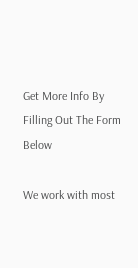Get More Info By Filling Out The Form Below

We work with most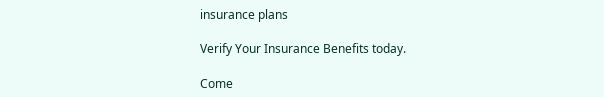insurance plans

Verify Your Insurance Benefits today.

Come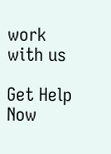work with us

Get Help Now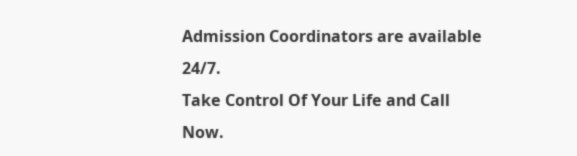Admission Coordinators are available 24/7.
Take Control Of Your Life and Call Now.